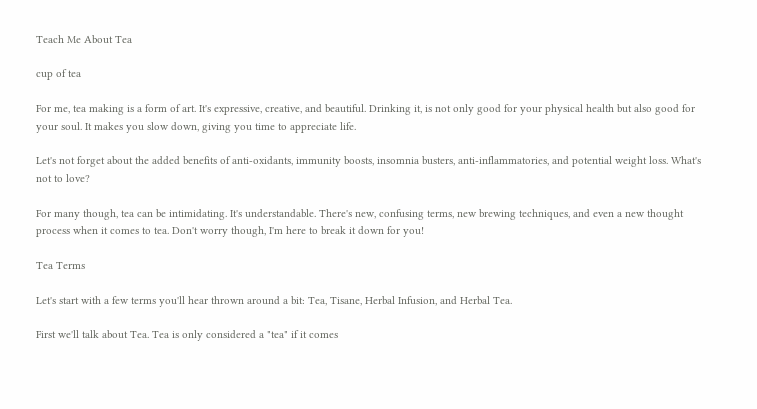Teach Me About Tea

cup of tea

For me, tea making is a form of art. It's expressive, creative, and beautiful. Drinking it, is not only good for your physical health but also good for your soul. It makes you slow down, giving you time to appreciate life.

Let's not forget about the added benefits of anti-oxidants, immunity boosts, insomnia busters, anti-inflammatories, and potential weight loss. What's not to love?

For many though, tea can be intimidating. It's understandable. There's new, confusing terms, new brewing techniques, and even a new thought process when it comes to tea. Don't worry though, I'm here to break it down for you!

Tea Terms

Let's start with a few terms you'll hear thrown around a bit: Tea, Tisane, Herbal Infusion, and Herbal Tea.

First we'll talk about Tea. Tea is only considered a "tea" if it comes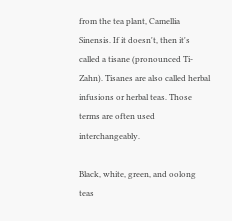from the tea plant, Camellia Sinensis. If it doesn't, then it's called a tisane (pronounced Ti-Zahn). Tisanes are also called herbal infusions or herbal teas. Those terms are often used interchangeably.

Black, white, green, and oolong teas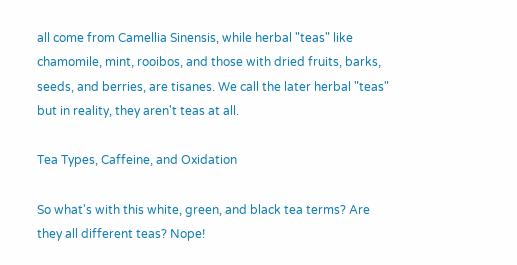all come from Camellia Sinensis, while herbal "teas" like chamomile, mint, rooibos, and those with dried fruits, barks, seeds, and berries, are tisanes. We call the later herbal "teas" but in reality, they aren't teas at all.

Tea Types, Caffeine, and Oxidation

So what's with this white, green, and black tea terms? Are they all different teas? Nope!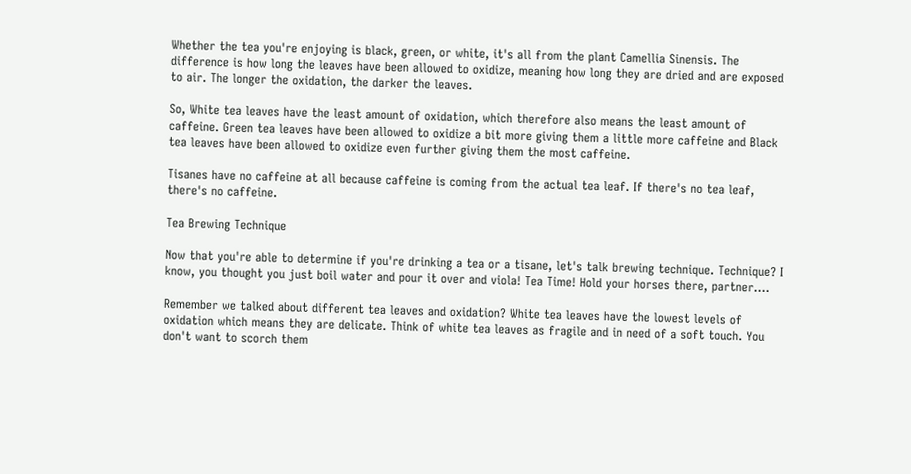Whether the tea you're enjoying is black, green, or white, it's all from the plant Camellia Sinensis. The difference is how long the leaves have been allowed to oxidize, meaning how long they are dried and are exposed to air. The longer the oxidation, the darker the leaves.

So, White tea leaves have the least amount of oxidation, which therefore also means the least amount of caffeine. Green tea leaves have been allowed to oxidize a bit more giving them a little more caffeine and Black tea leaves have been allowed to oxidize even further giving them the most caffeine.

Tisanes have no caffeine at all because caffeine is coming from the actual tea leaf. If there's no tea leaf, there's no caffeine.

Tea Brewing Technique

Now that you're able to determine if you're drinking a tea or a tisane, let's talk brewing technique. Technique? I know, you thought you just boil water and pour it over and viola! Tea Time! Hold your horses there, partner....

Remember we talked about different tea leaves and oxidation? White tea leaves have the lowest levels of oxidation which means they are delicate. Think of white tea leaves as fragile and in need of a soft touch. You don't want to scorch them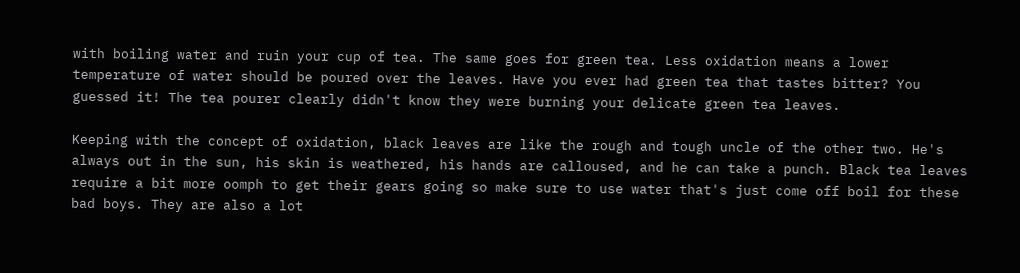with boiling water and ruin your cup of tea. The same goes for green tea. Less oxidation means a lower temperature of water should be poured over the leaves. Have you ever had green tea that tastes bitter? You guessed it! The tea pourer clearly didn't know they were burning your delicate green tea leaves.

Keeping with the concept of oxidation, black leaves are like the rough and tough uncle of the other two. He's always out in the sun, his skin is weathered, his hands are calloused, and he can take a punch. Black tea leaves require a bit more oomph to get their gears going so make sure to use water that's just come off boil for these bad boys. They are also a lot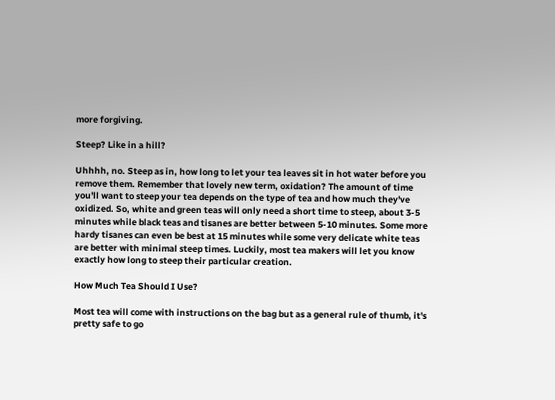more forgiving.

Steep? Like in a hill?

Uhhhh, no. Steep as in, how long to let your tea leaves sit in hot water before you remove them. Remember that lovely new term, oxidation? The amount of time you'll want to steep your tea depends on the type of tea and how much they've oxidized. So, white and green teas will only need a short time to steep, about 3-5 minutes while black teas and tisanes are better between 5-10 minutes. Some more hardy tisanes can even be best at 15 minutes while some very delicate white teas are better with minimal steep times. Luckily, most tea makers will let you know exactly how long to steep their particular creation.

How Much Tea Should I Use?

Most tea will come with instructions on the bag but as a general rule of thumb, it's pretty safe to go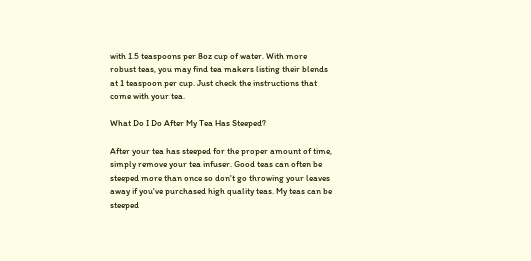with 1.5 teaspoons per 8oz cup of water. With more robust teas, you may find tea makers listing their blends at 1 teaspoon per cup. Just check the instructions that come with your tea.

What Do I Do After My Tea Has Steeped?

After your tea has steeped for the proper amount of time, simply remove your tea infuser. Good teas can often be steeped more than once so don't go throwing your leaves away if you've purchased high quality teas. My teas can be steeped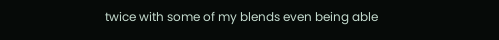twice with some of my blends even being able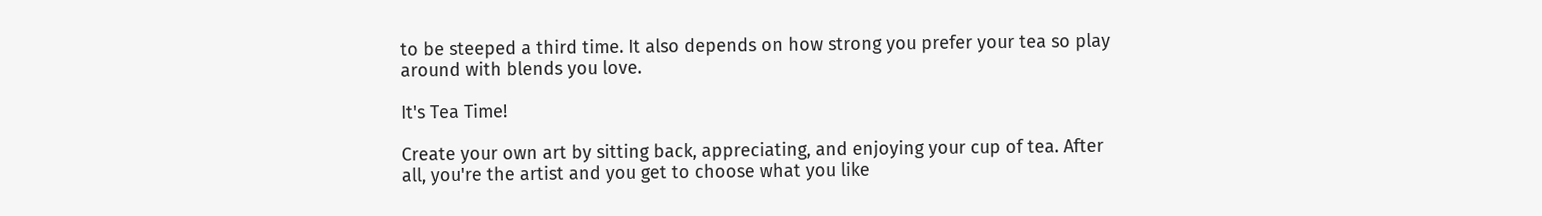to be steeped a third time. It also depends on how strong you prefer your tea so play around with blends you love.

It's Tea Time!

Create your own art by sitting back, appreciating, and enjoying your cup of tea. After all, you're the artist and you get to choose what you like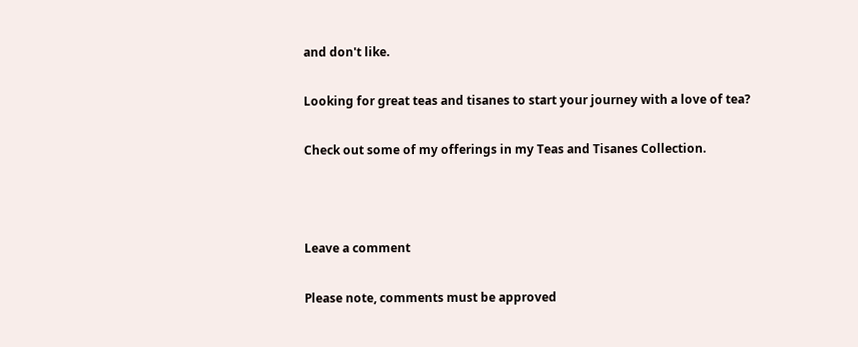and don't like.

Looking for great teas and tisanes to start your journey with a love of tea?

Check out some of my offerings in my Teas and Tisanes Collection.



Leave a comment

Please note, comments must be approved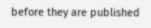before they are published